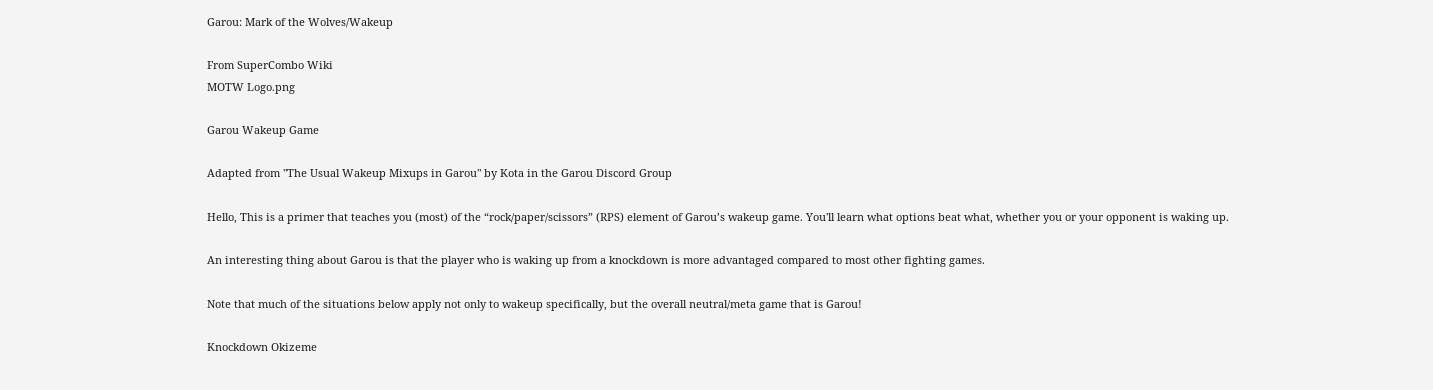Garou: Mark of the Wolves/Wakeup

From SuperCombo Wiki
MOTW Logo.png

Garou Wakeup Game

Adapted from "The Usual Wakeup Mixups in Garou" by Kota in the Garou Discord Group

Hello, This is a primer that teaches you (most) of the “rock/paper/scissors” (RPS) element of Garou’s wakeup game. You'll learn what options beat what, whether you or your opponent is waking up.

An interesting thing about Garou is that the player who is waking up from a knockdown is more advantaged compared to most other fighting games.

Note that much of the situations below apply not only to wakeup specifically, but the overall neutral/meta game that is Garou!

Knockdown Okizeme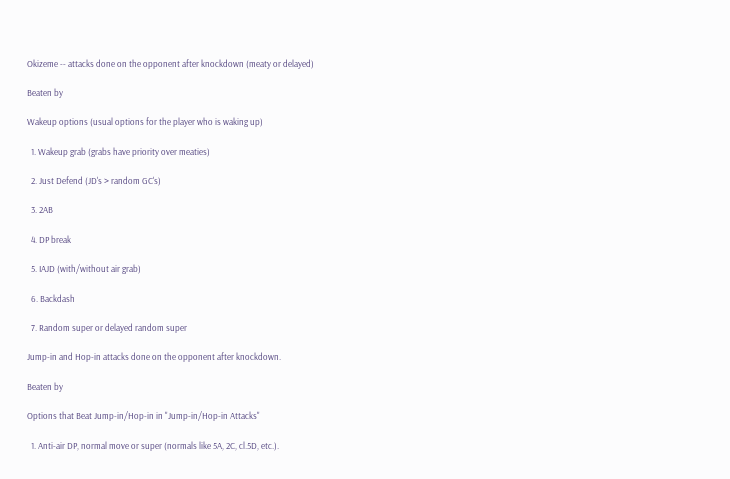Okizeme -- attacks done on the opponent after knockdown (meaty or delayed)

Beaten by

Wakeup options (usual options for the player who is waking up)

  1. Wakeup grab (grabs have priority over meaties)

  2. Just Defend (JD's > random GC's)

  3. 2AB

  4. DP break

  5. IAJD (with/without air grab)

  6. Backdash

  7. Random super or delayed random super

Jump-in and Hop-in attacks done on the opponent after knockdown.

Beaten by

Options that Beat Jump-in/Hop-in in "Jump-in/Hop-in Attacks"

  1. Anti-air DP, normal move or super (normals like 5A, 2C, cl.5D, etc.).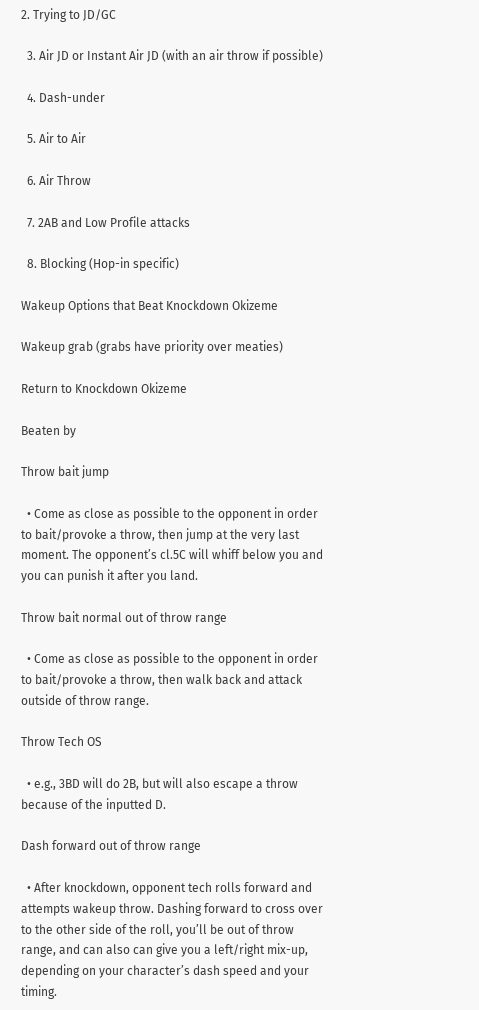2. Trying to JD/GC

  3. Air JD or Instant Air JD (with an air throw if possible)

  4. Dash-under

  5. Air to Air

  6. Air Throw

  7. 2AB and Low Profile attacks

  8. Blocking (Hop-in specific)

Wakeup Options that Beat Knockdown Okizeme

Wakeup grab (grabs have priority over meaties)

Return to Knockdown Okizeme

Beaten by

Throw bait jump

  • Come as close as possible to the opponent in order to bait/provoke a throw, then jump at the very last moment. The opponent’s cl.5C will whiff below you and you can punish it after you land.

Throw bait normal out of throw range

  • Come as close as possible to the opponent in order to bait/provoke a throw, then walk back and attack outside of throw range.

Throw Tech OS

  • e.g., 3BD will do 2B, but will also escape a throw because of the inputted D.

Dash forward out of throw range

  • After knockdown, opponent tech rolls forward and attempts wakeup throw. Dashing forward to cross over to the other side of the roll, you’ll be out of throw range, and can also can give you a left/right mix-up, depending on your character’s dash speed and your timing.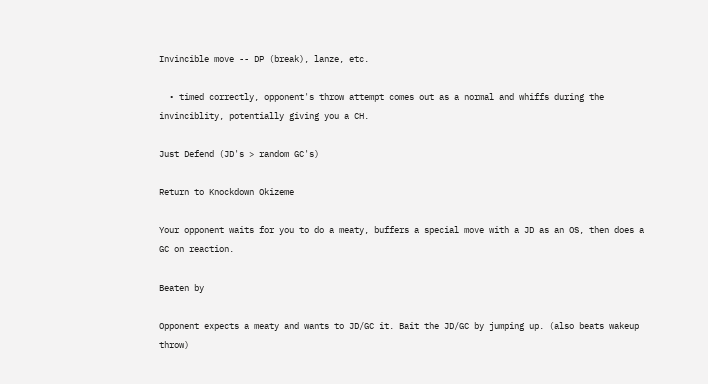Invincible move -- DP (break), lanze, etc.

  • timed correctly, opponent's throw attempt comes out as a normal and whiffs during the invinciblity, potentially giving you a CH.

Just Defend (JD's > random GC's)

Return to Knockdown Okizeme

Your opponent waits for you to do a meaty, buffers a special move with a JD as an OS, then does a GC on reaction.

Beaten by

Opponent expects a meaty and wants to JD/GC it. Bait the JD/GC by jumping up. (also beats wakeup throw)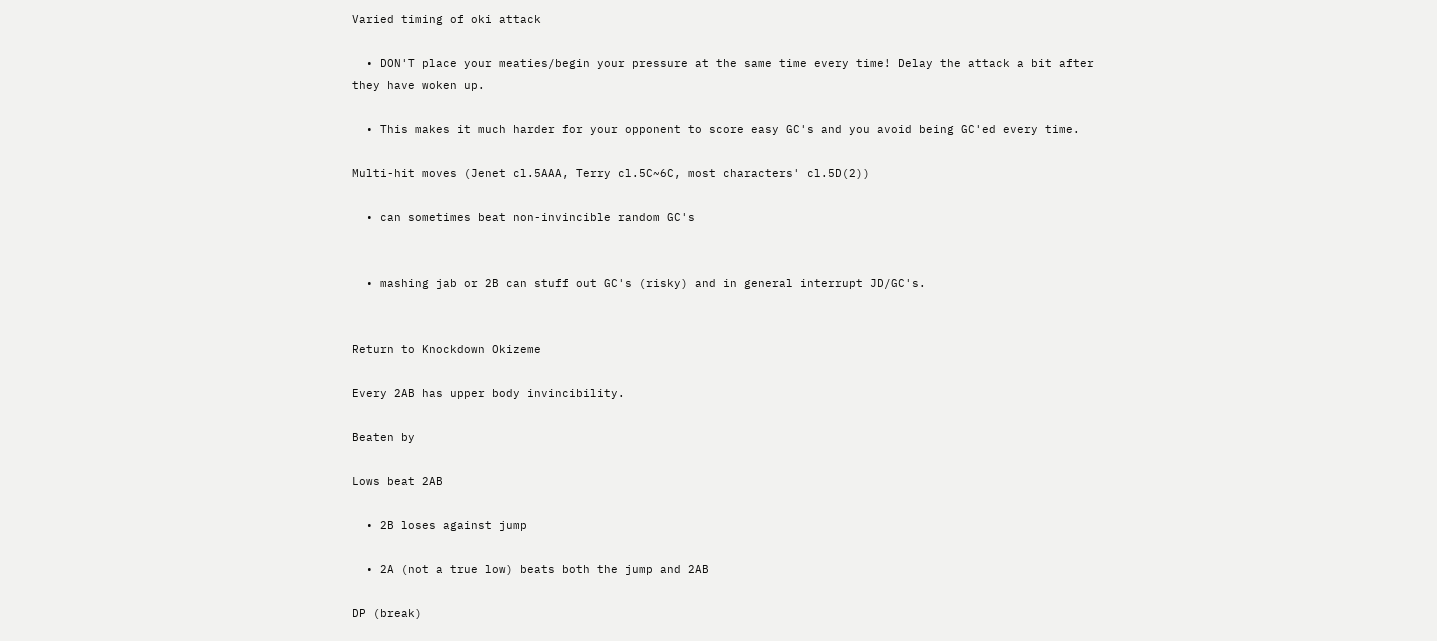Varied timing of oki attack

  • DON'T place your meaties/begin your pressure at the same time every time! Delay the attack a bit after they have woken up.

  • This makes it much harder for your opponent to score easy GC's and you avoid being GC'ed every time.

Multi-hit moves (Jenet cl.5AAA, Terry cl.5C~6C, most characters' cl.5D(2))

  • can sometimes beat non-invincible random GC's


  • mashing jab or 2B can stuff out GC's (risky) and in general interrupt JD/GC's.


Return to Knockdown Okizeme

Every 2AB has upper body invincibility.

Beaten by

Lows beat 2AB

  • 2B loses against jump

  • 2A (not a true low) beats both the jump and 2AB

DP (break)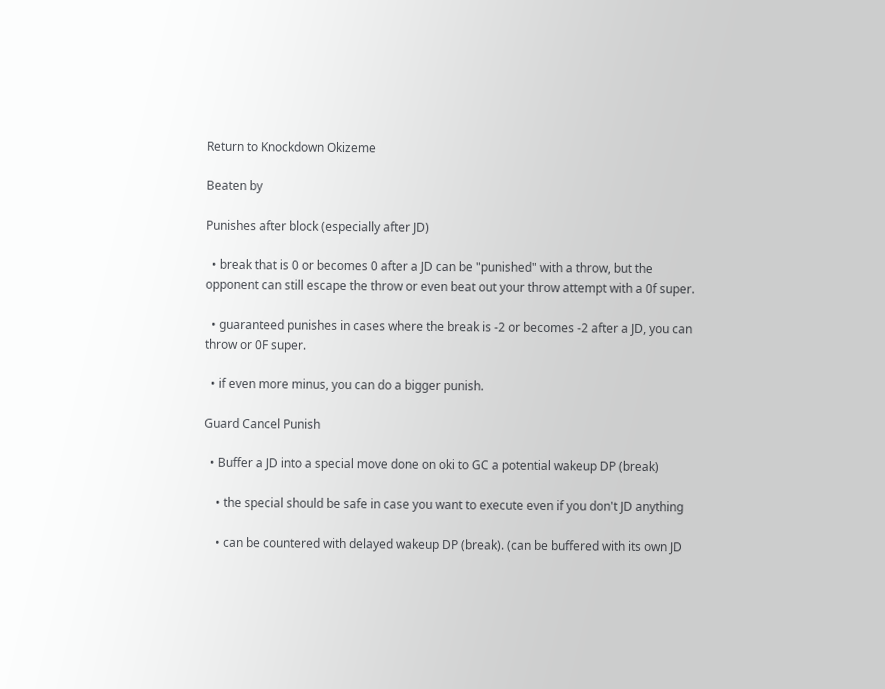Return to Knockdown Okizeme

Beaten by

Punishes after block (especially after JD)

  • break that is 0 or becomes 0 after a JD can be "punished" with a throw, but the opponent can still escape the throw or even beat out your throw attempt with a 0f super.

  • guaranteed punishes in cases where the break is -2 or becomes -2 after a JD, you can throw or 0F super.

  • if even more minus, you can do a bigger punish.

Guard Cancel Punish

  • Buffer a JD into a special move done on oki to GC a potential wakeup DP (break)

    • the special should be safe in case you want to execute even if you don't JD anything

    • can be countered with delayed wakeup DP (break). (can be buffered with its own JD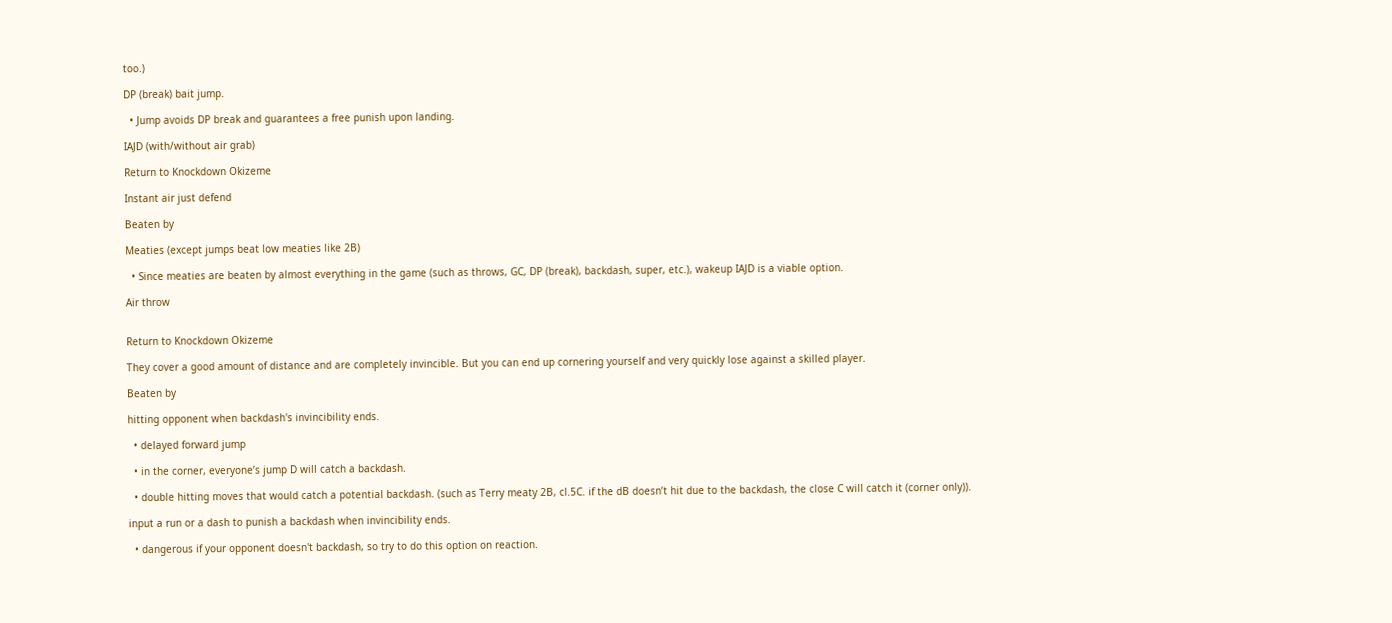too.)

DP (break) bait jump.

  • Jump avoids DP break and guarantees a free punish upon landing.

IAJD (with/without air grab)

Return to Knockdown Okizeme

Instant air just defend

Beaten by

Meaties (except jumps beat low meaties like 2B)

  • Since meaties are beaten by almost everything in the game (such as throws, GC, DP (break), backdash, super, etc.), wakeup IAJD is a viable option.

Air throw


Return to Knockdown Okizeme

They cover a good amount of distance and are completely invincible. But you can end up cornering yourself and very quickly lose against a skilled player.

Beaten by

hitting opponent when backdash's invincibility ends.

  • delayed forward jump

  • in the corner, everyone’s jump D will catch a backdash.

  • double hitting moves that would catch a potential backdash. (such as Terry meaty 2B, cl.5C. if the dB doesn’t hit due to the backdash, the close C will catch it (corner only)).

input a run or a dash to punish a backdash when invincibility ends.

  • dangerous if your opponent doesn't backdash, so try to do this option on reaction.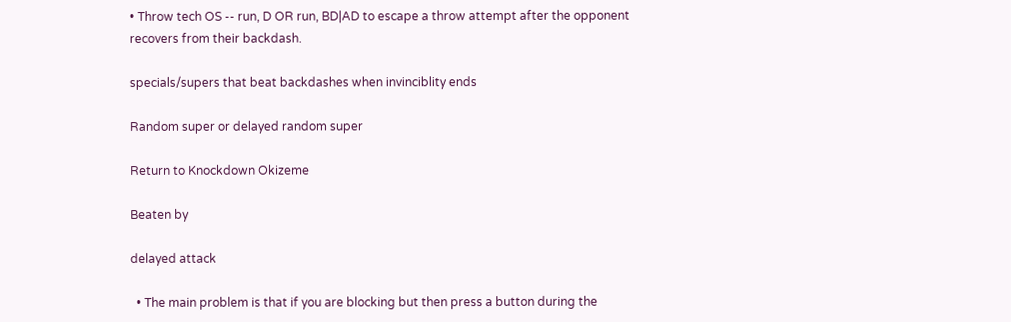• Throw tech OS -- run, D OR run, BD|AD to escape a throw attempt after the opponent recovers from their backdash.

specials/supers that beat backdashes when invinciblity ends

Random super or delayed random super

Return to Knockdown Okizeme

Beaten by

delayed attack

  • The main problem is that if you are blocking but then press a button during the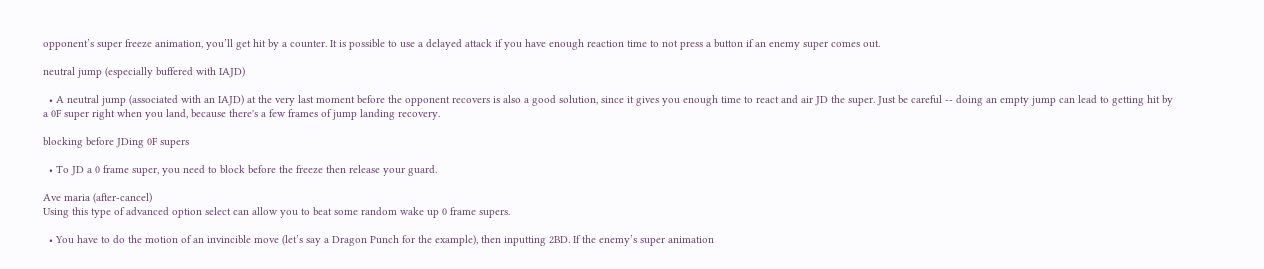opponent’s super freeze animation, you’ll get hit by a counter. It is possible to use a delayed attack if you have enough reaction time to not press a button if an enemy super comes out.

neutral jump (especially buffered with IAJD)

  • A neutral jump (associated with an IAJD) at the very last moment before the opponent recovers is also a good solution, since it gives you enough time to react and air JD the super. Just be careful -- doing an empty jump can lead to getting hit by a 0F super right when you land, because there's a few frames of jump landing recovery.

blocking before JDing 0F supers

  • To JD a 0 frame super, you need to block before the freeze then release your guard.

Ave maria (after-cancel)
Using this type of advanced option select can allow you to beat some random wake up 0 frame supers.

  • You have to do the motion of an invincible move (let’s say a Dragon Punch for the example), then inputting 2BD. If the enemy’s super animation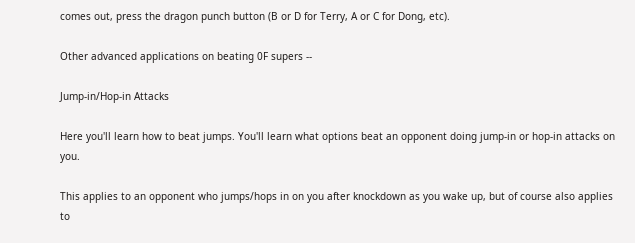comes out, press the dragon punch button (B or D for Terry, A or C for Dong, etc).

Other advanced applications on beating 0F supers --

Jump-in/Hop-in Attacks

Here you'll learn how to beat jumps. You'll learn what options beat an opponent doing jump-in or hop-in attacks on you.

This applies to an opponent who jumps/hops in on you after knockdown as you wake up, but of course also applies to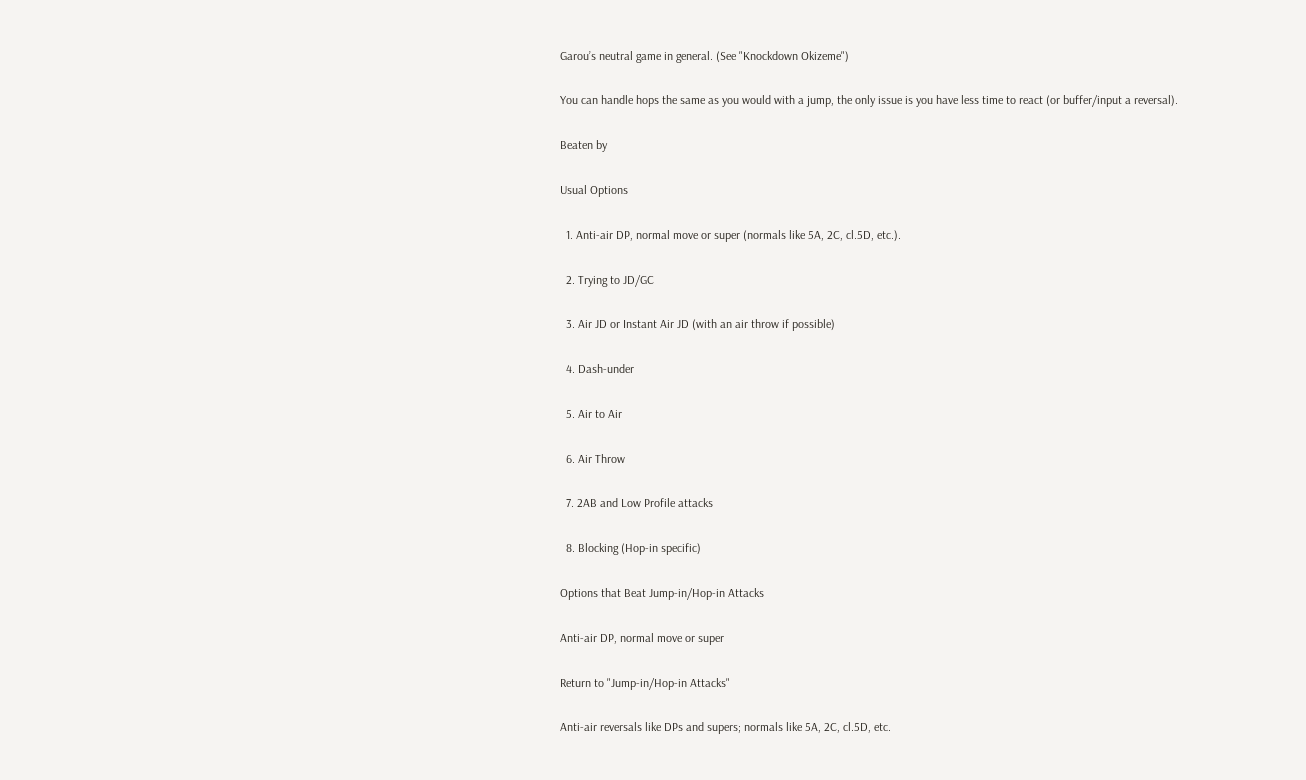Garou’s neutral game in general. (See "Knockdown Okizeme")

You can handle hops the same as you would with a jump, the only issue is you have less time to react (or buffer/input a reversal).

Beaten by

Usual Options

  1. Anti-air DP, normal move or super (normals like 5A, 2C, cl.5D, etc.).

  2. Trying to JD/GC

  3. Air JD or Instant Air JD (with an air throw if possible)

  4. Dash-under

  5. Air to Air

  6. Air Throw

  7. 2AB and Low Profile attacks

  8. Blocking (Hop-in specific)

Options that Beat Jump-in/Hop-in Attacks

Anti-air DP, normal move or super

Return to "Jump-in/Hop-in Attacks"

Anti-air reversals like DPs and supers; normals like 5A, 2C, cl.5D, etc.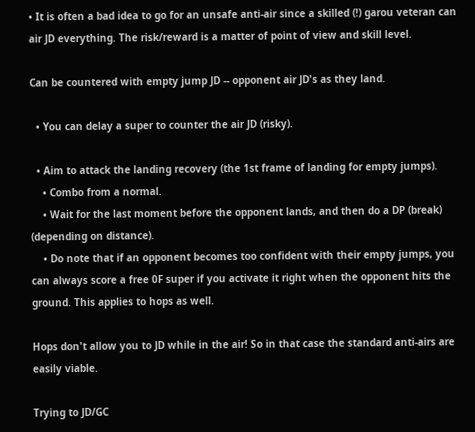• It is often a bad idea to go for an unsafe anti-air since a skilled (!) garou veteran can air JD everything. The risk/reward is a matter of point of view and skill level.

Can be countered with empty jump JD -- opponent air JD's as they land.

  • You can delay a super to counter the air JD (risky).

  • Aim to attack the landing recovery (the 1st frame of landing for empty jumps).
    • Combo from a normal.
    • Wait for the last moment before the opponent lands, and then do a DP (break) (depending on distance).
    • Do note that if an opponent becomes too confident with their empty jumps, you can always score a free 0F super if you activate it right when the opponent hits the ground. This applies to hops as well.

Hops don't allow you to JD while in the air! So in that case the standard anti-airs are easily viable.

Trying to JD/GC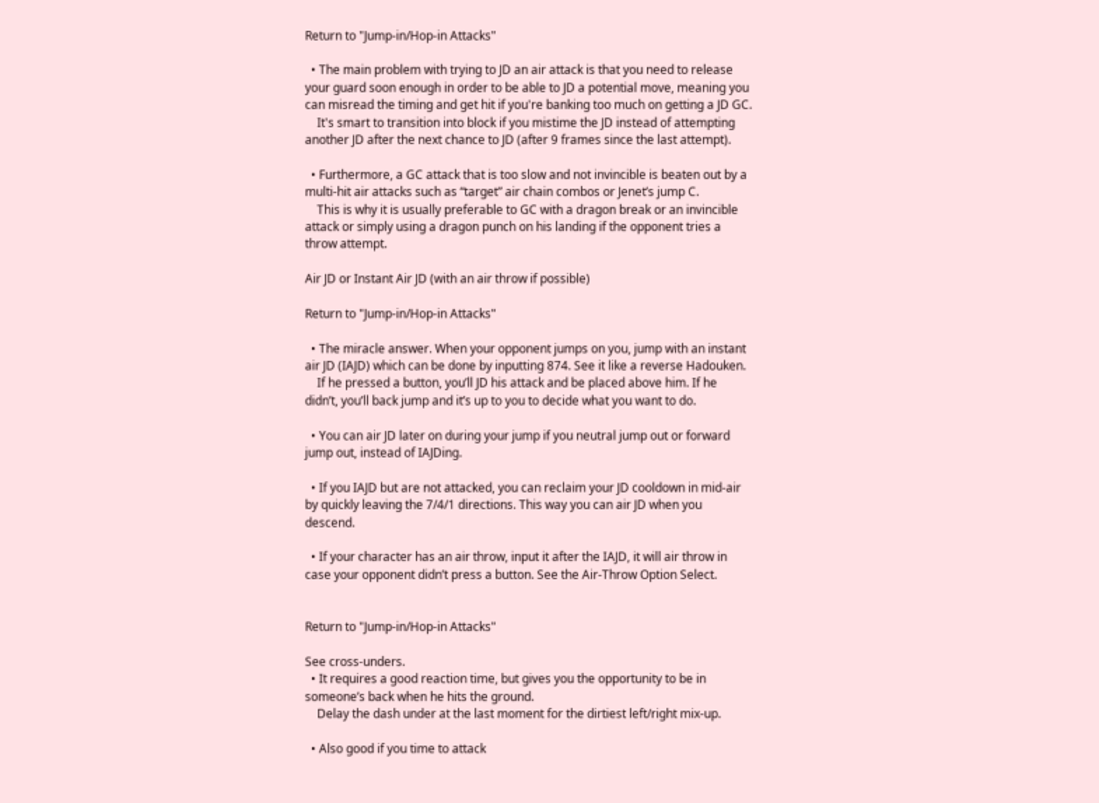Return to "Jump-in/Hop-in Attacks"

  • The main problem with trying to JD an air attack is that you need to release your guard soon enough in order to be able to JD a potential move, meaning you can misread the timing and get hit if you're banking too much on getting a JD GC.
    It's smart to transition into block if you mistime the JD instead of attempting another JD after the next chance to JD (after 9 frames since the last attempt).

  • Furthermore, a GC attack that is too slow and not invincible is beaten out by a multi-hit air attacks such as “target” air chain combos or Jenet’s jump C.
    This is why it is usually preferable to GC with a dragon break or an invincible attack or simply using a dragon punch on his landing if the opponent tries a throw attempt.

Air JD or Instant Air JD (with an air throw if possible)

Return to "Jump-in/Hop-in Attacks"

  • The miracle answer. When your opponent jumps on you, jump with an instant air JD (IAJD) which can be done by inputting 874. See it like a reverse Hadouken.
    If he pressed a button, you’ll JD his attack and be placed above him. If he didn’t, you’ll back jump and it’s up to you to decide what you want to do.

  • You can air JD later on during your jump if you neutral jump out or forward jump out, instead of IAJDing.

  • If you IAJD but are not attacked, you can reclaim your JD cooldown in mid-air by quickly leaving the 7/4/1 directions. This way you can air JD when you descend.

  • If your character has an air throw, input it after the IAJD, it will air throw in case your opponent didn’t press a button. See the Air-Throw Option Select.


Return to "Jump-in/Hop-in Attacks"

See cross-unders.
  • It requires a good reaction time, but gives you the opportunity to be in someone’s back when he hits the ground.
    Delay the dash under at the last moment for the dirtiest left/right mix-up.

  • Also good if you time to attack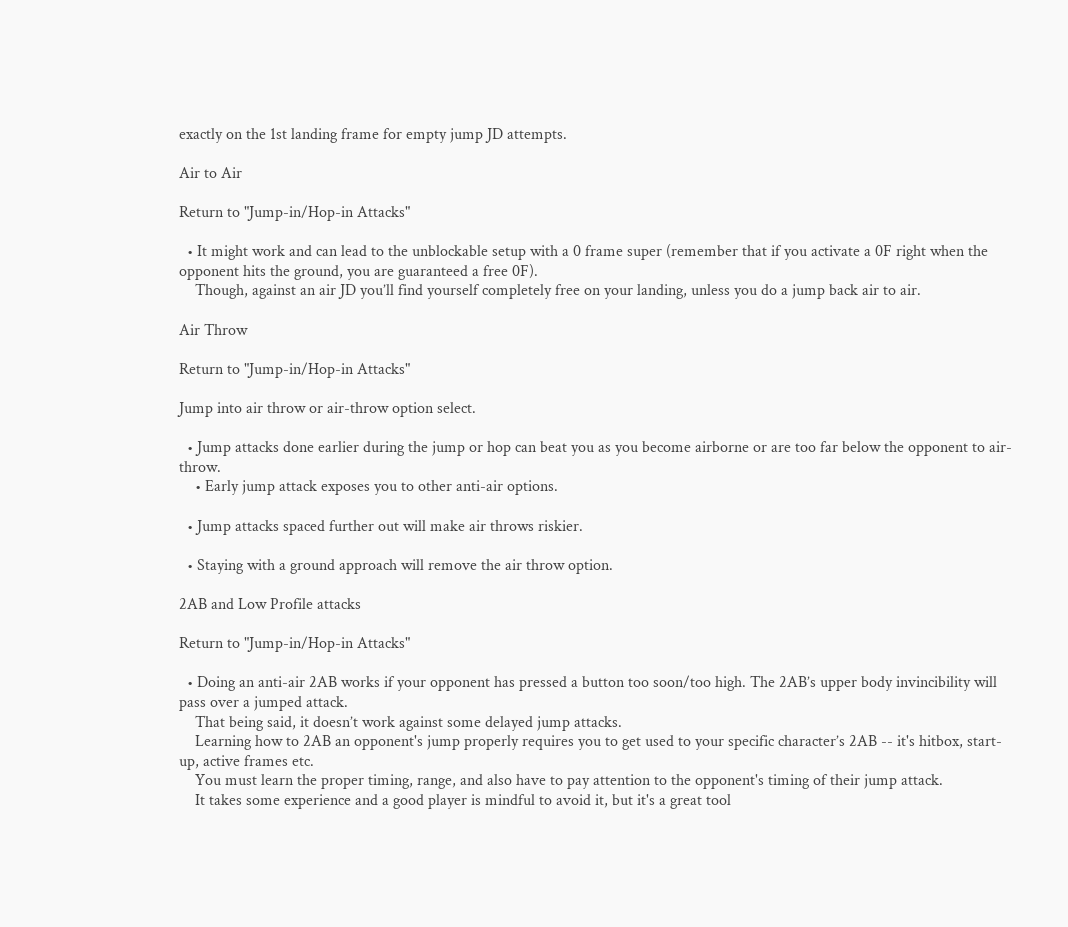exactly on the 1st landing frame for empty jump JD attempts.

Air to Air

Return to "Jump-in/Hop-in Attacks"

  • It might work and can lead to the unblockable setup with a 0 frame super (remember that if you activate a 0F right when the opponent hits the ground, you are guaranteed a free 0F).
    Though, against an air JD you’ll find yourself completely free on your landing, unless you do a jump back air to air.

Air Throw

Return to "Jump-in/Hop-in Attacks"

Jump into air throw or air-throw option select.

  • Jump attacks done earlier during the jump or hop can beat you as you become airborne or are too far below the opponent to air-throw.
    • Early jump attack exposes you to other anti-air options.

  • Jump attacks spaced further out will make air throws riskier.

  • Staying with a ground approach will remove the air throw option.

2AB and Low Profile attacks

Return to "Jump-in/Hop-in Attacks"

  • Doing an anti-air 2AB works if your opponent has pressed a button too soon/too high. The 2AB’s upper body invincibility will pass over a jumped attack.
    That being said, it doesn’t work against some delayed jump attacks.
    Learning how to 2AB an opponent's jump properly requires you to get used to your specific character’s 2AB -- it's hitbox, start-up, active frames etc.
    You must learn the proper timing, range, and also have to pay attention to the opponent's timing of their jump attack.
    It takes some experience and a good player is mindful to avoid it, but it's a great tool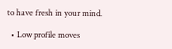to have fresh in your mind.

  • Low profile moves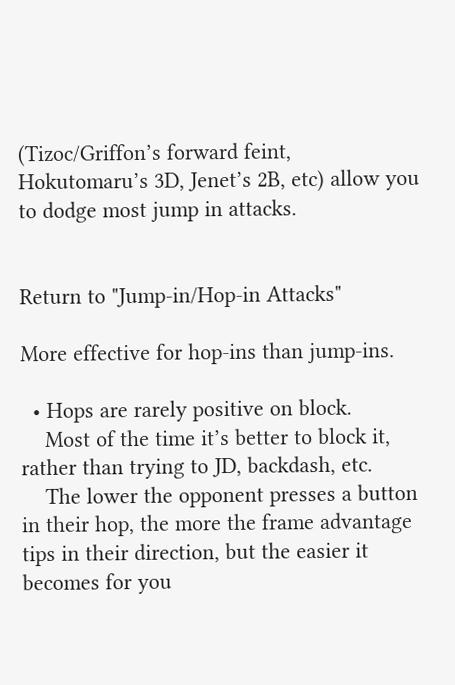(Tizoc/Griffon’s forward feint, Hokutomaru’s 3D, Jenet’s 2B, etc) allow you to dodge most jump in attacks.


Return to "Jump-in/Hop-in Attacks"

More effective for hop-ins than jump-ins.

  • Hops are rarely positive on block.
    Most of the time it’s better to block it, rather than trying to JD, backdash, etc.
    The lower the opponent presses a button in their hop, the more the frame advantage tips in their direction, but the easier it becomes for you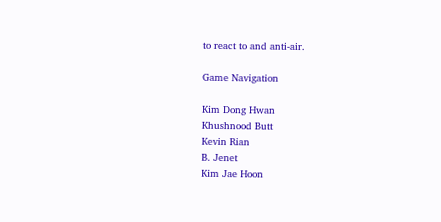to react to and anti-air.

Game Navigation

Kim Dong Hwan
Khushnood Butt
Kevin Rian
B. Jenet
Kim Jae Hoon